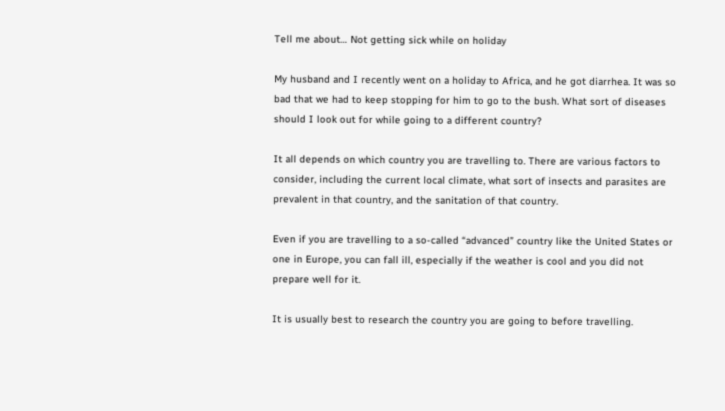Tell me about… Not getting sick while on holiday

My husband and I recently went on a holiday to Africa, and he got diarrhea. It was so bad that we had to keep stopping for him to go to the bush. What sort of diseases should I look out for while going to a different country?

It all depends on which country you are travelling to. There are various factors to consider, including the current local climate, what sort of insects and parasites are prevalent in that country, and the sanitation of that country.

Even if you are travelling to a so-called “advanced” country like the United States or one in Europe, you can fall ill, especially if the weather is cool and you did not prepare well for it.

It is usually best to research the country you are going to before travelling.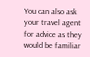You can also ask your travel agent for advice as they would be familiar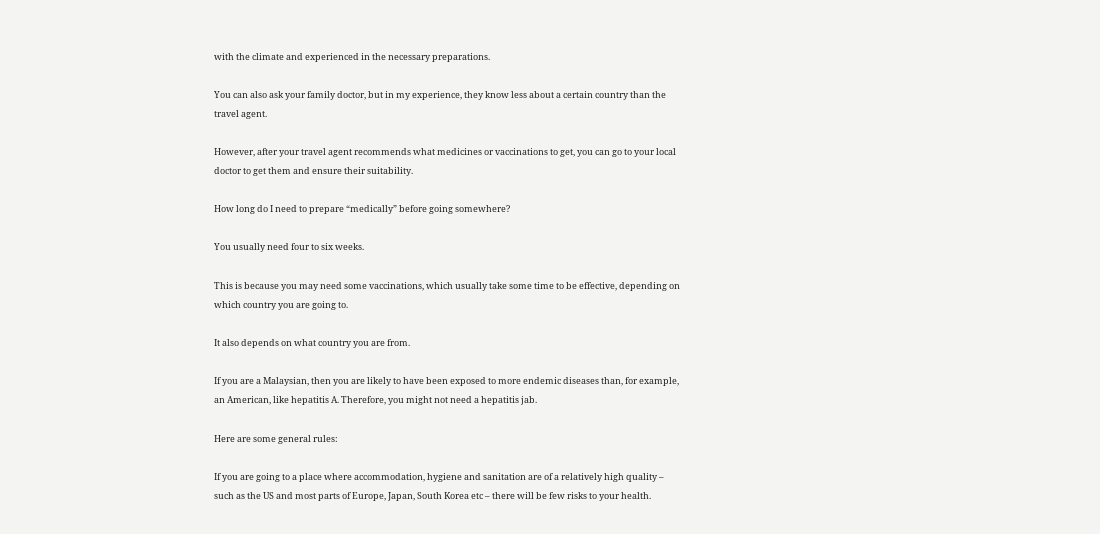with the climate and experienced in the necessary preparations.

You can also ask your family doctor, but in my experience, they know less about a certain country than the travel agent.

However, after your travel agent recommends what medicines or vaccinations to get, you can go to your local doctor to get them and ensure their suitability.

How long do I need to prepare “medically” before going somewhere?

You usually need four to six weeks.

This is because you may need some vaccinations, which usually take some time to be effective, depending on which country you are going to.

It also depends on what country you are from.

If you are a Malaysian, then you are likely to have been exposed to more endemic diseases than, for example, an American, like hepatitis A. Therefore, you might not need a hepatitis jab.

Here are some general rules:

If you are going to a place where accommodation, hygiene and sanitation are of a relatively high quality – such as the US and most parts of Europe, Japan, South Korea etc – there will be few risks to your health.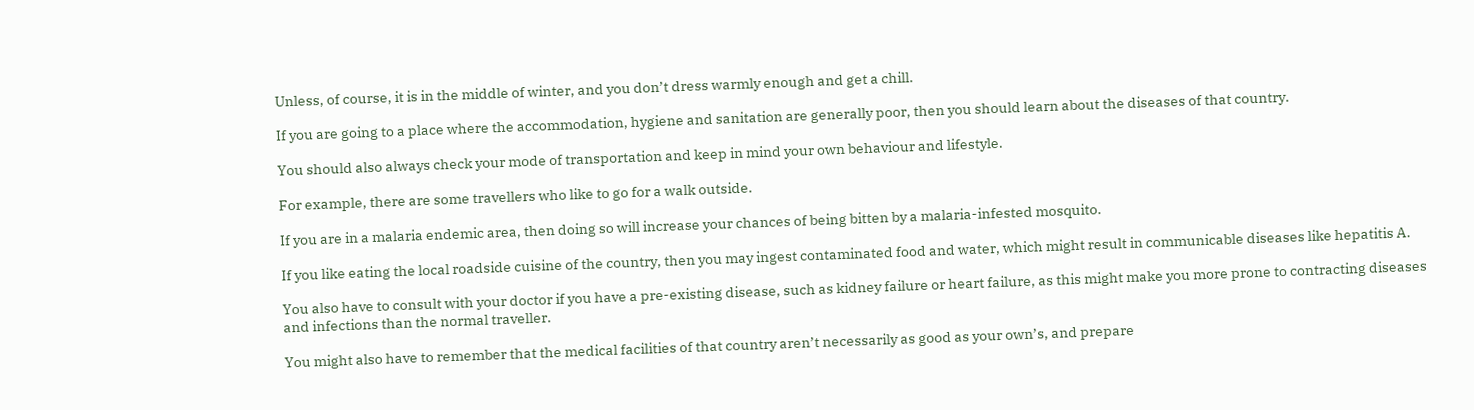Unless, of course, it is in the middle of winter, and you don’t dress warmly enough and get a chill.

If you are going to a place where the accommodation, hygiene and sanitation are generally poor, then you should learn about the diseases of that country.

You should also always check your mode of transportation and keep in mind your own behaviour and lifestyle.

For example, there are some travellers who like to go for a walk outside.

If you are in a malaria endemic area, then doing so will increase your chances of being bitten by a malaria-infested mosquito.

If you like eating the local roadside cuisine of the country, then you may ingest contaminated food and water, which might result in communicable diseases like hepatitis A.

You also have to consult with your doctor if you have a pre-existing disease, such as kidney failure or heart failure, as this might make you more prone to contracting diseases and infections than the normal traveller.

You might also have to remember that the medical facilities of that country aren’t necessarily as good as your own’s, and prepare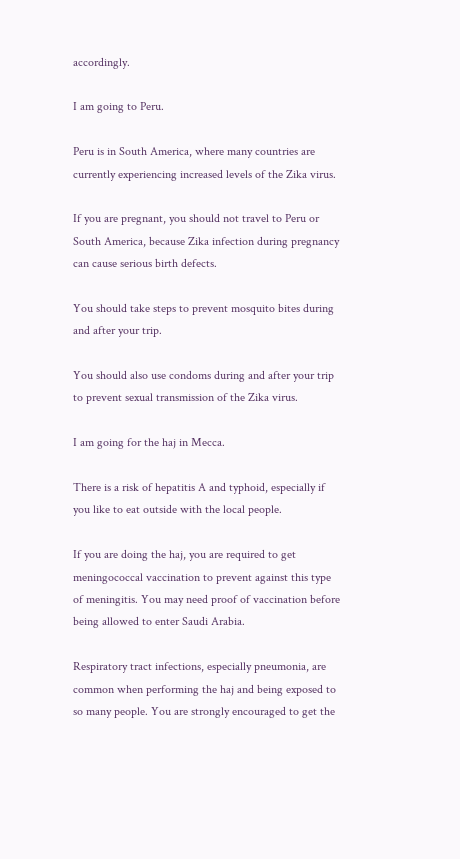accordingly.

I am going to Peru.

Peru is in South America, where many countries are currently experiencing increased levels of the Zika virus.

If you are pregnant, you should not travel to Peru or South America, because Zika infection during pregnancy can cause serious birth defects.

You should take steps to prevent mosquito bites during and after your trip.

You should also use condoms during and after your trip to prevent sexual transmission of the Zika virus.

I am going for the haj in Mecca.

There is a risk of hepatitis A and typhoid, especially if you like to eat outside with the local people.

If you are doing the haj, you are required to get meningococcal vaccination to prevent against this type of meningitis. You may need proof of vaccination before being allowed to enter Saudi Arabia.

Respiratory tract infections, especially pneumonia, are common when performing the haj and being exposed to so many people. You are strongly encouraged to get the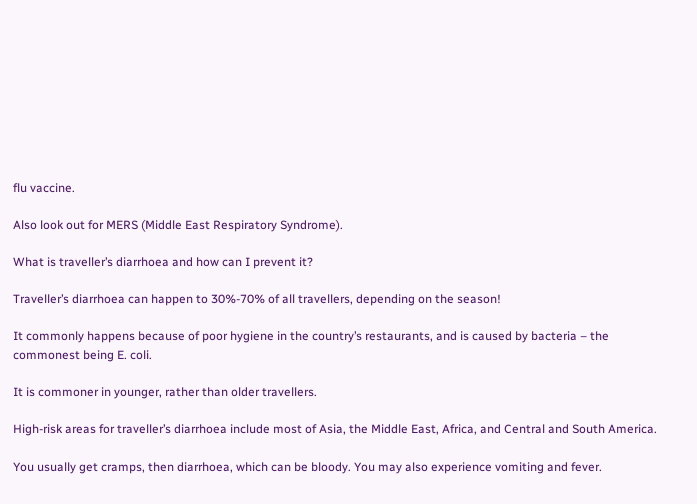flu vaccine.

Also look out for MERS (Middle East Respiratory Syndrome).

What is traveller’s diarrhoea and how can I prevent it?

Traveller’s diarrhoea can happen to 30%-70% of all travellers, depending on the season!

It commonly happens because of poor hygiene in the country’s restaurants, and is caused by bacteria – the commonest being E. coli.

It is commoner in younger, rather than older travellers.

High-risk areas for traveller’s diarrhoea include most of Asia, the Middle East, Africa, and Central and South America.

You usually get cramps, then diarrhoea, which can be bloody. You may also experience vomiting and fever.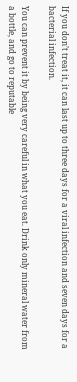If you don’t treat it, it can last up to three days for a viral infection and seven days for a bacterial infection.

You can prevent it by being very careful in what you eat. Drink only mineral water from a bottle, and go to reputable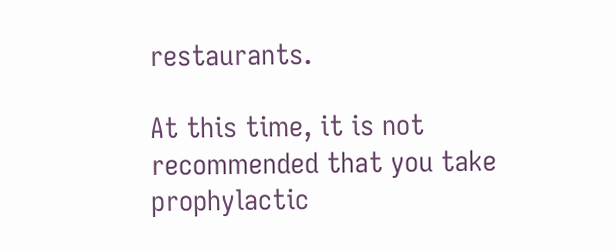restaurants.

At this time, it is not recommended that you take prophylactic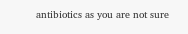antibiotics as you are not sure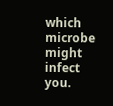which microbe might infect you.